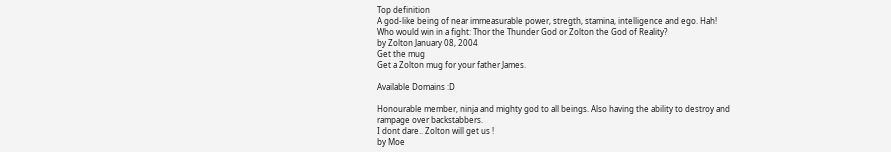Top definition
A god-like being of near immeasurable power, stregth, stamina, intelligence and ego. Hah!
Who would win in a fight: Thor the Thunder God or Zolton the God of Reality?
by Zolton January 08, 2004
Get the mug
Get a Zolton mug for your father James.

Available Domains :D

Honourable member, ninja and mighty god to all beings. Also having the ability to destroy and rampage over backstabbers.
I dont dare.. Zolton will get us !
by Moe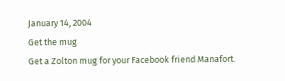January 14, 2004
Get the mug
Get a Zolton mug for your Facebook friend Manafort.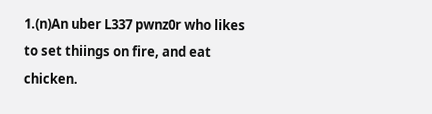1.(n)An uber L337 pwnz0r who likes to set thiings on fire, and eat chicken.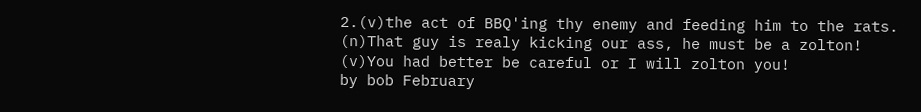2.(v)the act of BBQ'ing thy enemy and feeding him to the rats.
(n)That guy is realy kicking our ass, he must be a zolton!
(v)You had better be careful or I will zolton you!
by bob February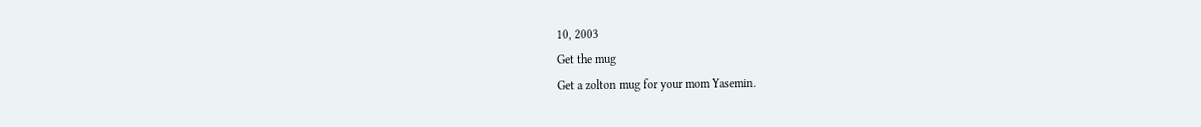10, 2003
Get the mug
Get a zolton mug for your mom Yasemin.